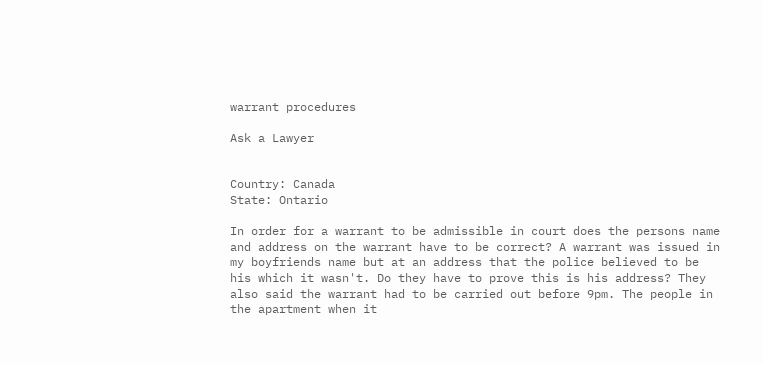warrant procedures

Ask a Lawyer


Country: Canada
State: Ontario

In order for a warrant to be admissible in court does the persons name and address on the warrant have to be correct? A warrant was issued in my boyfriends name but at an address that the police believed to be his which it wasn't. Do they have to prove this is his address? They also said the warrant had to be carried out before 9pm. The people in the apartment when it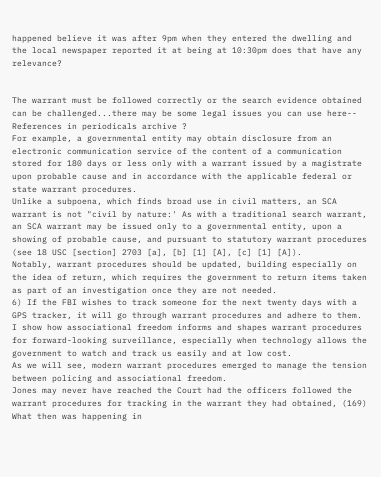happened believe it was after 9pm when they entered the dwelling and the local newspaper reported it at being at 10:30pm does that have any relevance?


The warrant must be followed correctly or the search evidence obtained can be challenged...there may be some legal issues you can use here--
References in periodicals archive ?
For example, a governmental entity may obtain disclosure from an electronic communication service of the content of a communication stored for 180 days or less only with a warrant issued by a magistrate upon probable cause and in accordance with the applicable federal or state warrant procedures.
Unlike a subpoena, which finds broad use in civil matters, an SCA warrant is not "civil by nature:' As with a traditional search warrant, an SCA warrant may be issued only to a governmental entity, upon a showing of probable cause, and pursuant to statutory warrant procedures (see 18 USC [section] 2703 [a], [b] [1] [A], [c] [1] [A]).
Notably, warrant procedures should be updated, building especially on the idea of return, which requires the government to return items taken as part of an investigation once they are not needed.
6) If the FBI wishes to track someone for the next twenty days with a GPS tracker, it will go through warrant procedures and adhere to them.
I show how associational freedom informs and shapes warrant procedures for forward-looking surveillance, especially when technology allows the government to watch and track us easily and at low cost.
As we will see, modern warrant procedures emerged to manage the tension between policing and associational freedom.
Jones may never have reached the Court had the officers followed the warrant procedures for tracking in the warrant they had obtained, (169) What then was happening in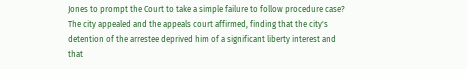Jones to prompt the Court to take a simple failure to follow procedure case?
The city appealed and the appeals court affirmed, finding that the city's detention of the arrestee deprived him of a significant liberty interest and that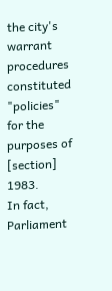the city's warrant procedures constituted "policies" for the purposes of [section] 1983.
In fact, Parliament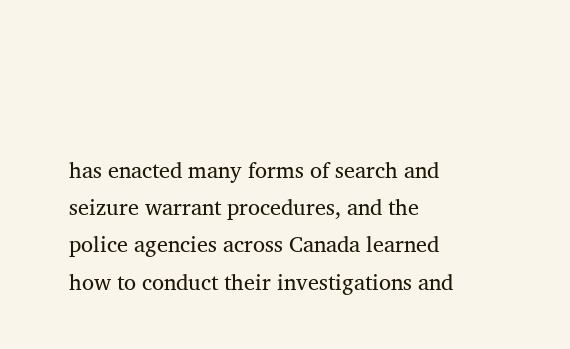has enacted many forms of search and seizure warrant procedures, and the police agencies across Canada learned how to conduct their investigations and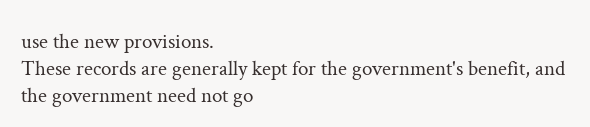use the new provisions.
These records are generally kept for the government's benefit, and the government need not go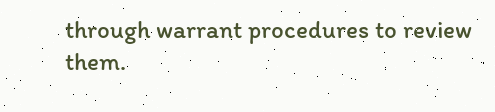through warrant procedures to review them.